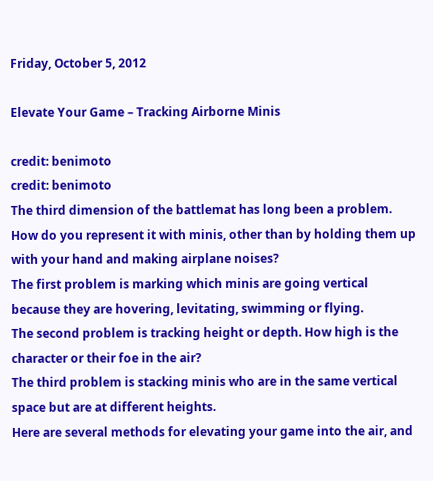Friday, October 5, 2012

Elevate Your Game – Tracking Airborne Minis

credit: benimoto
credit: benimoto
The third dimension of the battlemat has long been a problem. How do you represent it with minis, other than by holding them up with your hand and making airplane noises?
The first problem is marking which minis are going vertical because they are hovering, levitating, swimming or flying.
The second problem is tracking height or depth. How high is the character or their foe in the air?
The third problem is stacking minis who are in the same vertical space but are at different heights.
Here are several methods for elevating your game into the air, and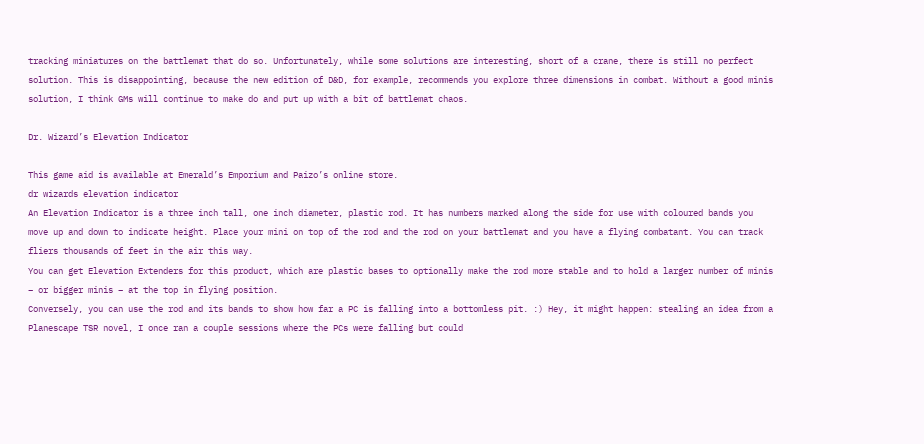tracking miniatures on the battlemat that do so. Unfortunately, while some solutions are interesting, short of a crane, there is still no perfect solution. This is disappointing, because the new edition of D&D, for example, recommends you explore three dimensions in combat. Without a good minis solution, I think GMs will continue to make do and put up with a bit of battlemat chaos.

Dr. Wizard’s Elevation Indicator

This game aid is available at Emerald’s Emporium and Paizo’s online store.
dr wizards elevation indicator
An Elevation Indicator is a three inch tall, one inch diameter, plastic rod. It has numbers marked along the side for use with coloured bands you move up and down to indicate height. Place your mini on top of the rod and the rod on your battlemat and you have a flying combatant. You can track fliers thousands of feet in the air this way.
You can get Elevation Extenders for this product, which are plastic bases to optionally make the rod more stable and to hold a larger number of minis – or bigger minis – at the top in flying position.
Conversely, you can use the rod and its bands to show how far a PC is falling into a bottomless pit. :) Hey, it might happen: stealing an idea from a Planescape TSR novel, I once ran a couple sessions where the PCs were falling but could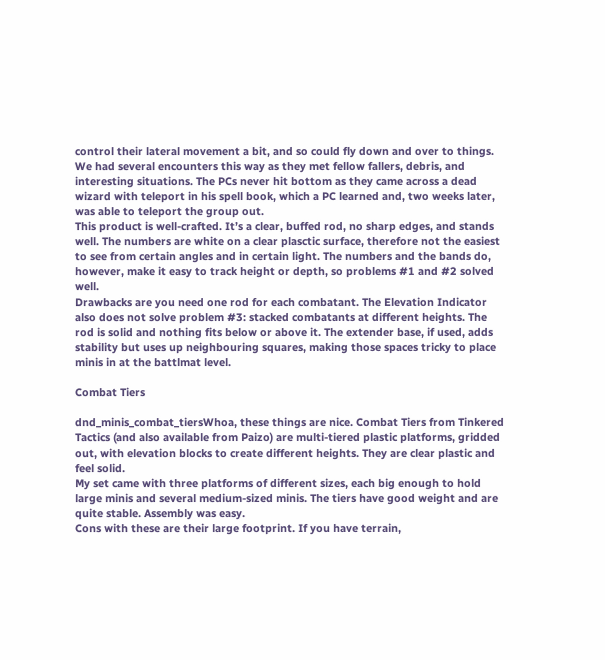control their lateral movement a bit, and so could fly down and over to things. We had several encounters this way as they met fellow fallers, debris, and interesting situations. The PCs never hit bottom as they came across a dead wizard with teleport in his spell book, which a PC learned and, two weeks later, was able to teleport the group out.
This product is well-crafted. It’s a clear, buffed rod, no sharp edges, and stands well. The numbers are white on a clear plasctic surface, therefore not the easiest to see from certain angles and in certain light. The numbers and the bands do, however, make it easy to track height or depth, so problems #1 and #2 solved well.
Drawbacks are you need one rod for each combatant. The Elevation Indicator also does not solve problem #3: stacked combatants at different heights. The rod is solid and nothing fits below or above it. The extender base, if used, adds stability but uses up neighbouring squares, making those spaces tricky to place minis in at the battlmat level.

Combat Tiers

dnd_minis_combat_tiersWhoa, these things are nice. Combat Tiers from Tinkered Tactics (and also available from Paizo) are multi-tiered plastic platforms, gridded out, with elevation blocks to create different heights. They are clear plastic and feel solid.
My set came with three platforms of different sizes, each big enough to hold large minis and several medium-sized minis. The tiers have good weight and are quite stable. Assembly was easy.
Cons with these are their large footprint. If you have terrain,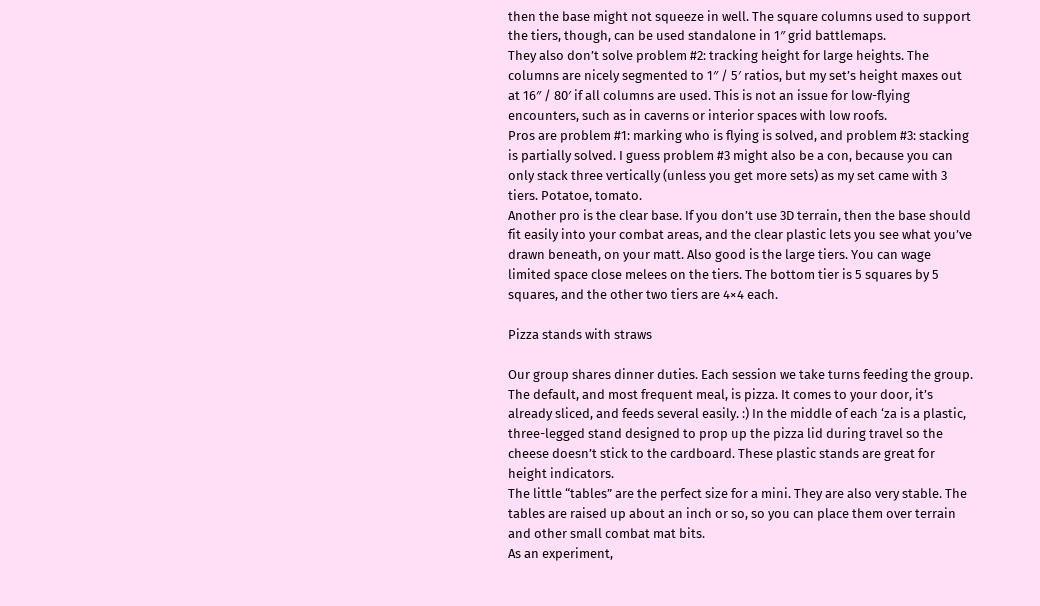then the base might not squeeze in well. The square columns used to support the tiers, though, can be used standalone in 1″ grid battlemaps.
They also don’t solve problem #2: tracking height for large heights. The columns are nicely segmented to 1″ / 5′ ratios, but my set’s height maxes out at 16″ / 80′ if all columns are used. This is not an issue for low-flying encounters, such as in caverns or interior spaces with low roofs.
Pros are problem #1: marking who is flying is solved, and problem #3: stacking is partially solved. I guess problem #3 might also be a con, because you can only stack three vertically (unless you get more sets) as my set came with 3 tiers. Potatoe, tomato.
Another pro is the clear base. If you don’t use 3D terrain, then the base should fit easily into your combat areas, and the clear plastic lets you see what you’ve drawn beneath, on your matt. Also good is the large tiers. You can wage limited space close melees on the tiers. The bottom tier is 5 squares by 5 squares, and the other two tiers are 4×4 each.

Pizza stands with straws

Our group shares dinner duties. Each session we take turns feeding the group. The default, and most frequent meal, is pizza. It comes to your door, it’s already sliced, and feeds several easily. :) In the middle of each ‘za is a plastic, three-legged stand designed to prop up the pizza lid during travel so the cheese doesn’t stick to the cardboard. These plastic stands are great for height indicators.
The little “tables” are the perfect size for a mini. They are also very stable. The tables are raised up about an inch or so, so you can place them over terrain and other small combat mat bits.
As an experiment,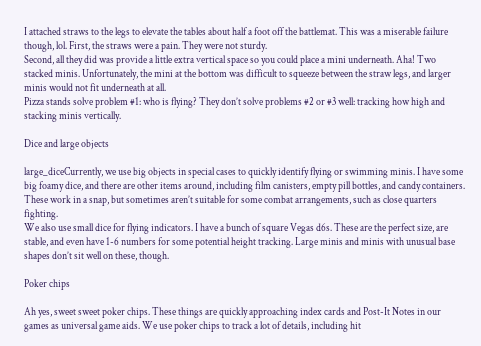I attached straws to the legs to elevate the tables about half a foot off the battlemat. This was a miserable failure though, lol. First, the straws were a pain. They were not sturdy.
Second, all they did was provide a little extra vertical space so you could place a mini underneath. Aha! Two stacked minis. Unfortunately, the mini at the bottom was difficult to squeeze between the straw legs, and larger minis would not fit underneath at all.
Pizza stands solve problem #1: who is flying? They don’t solve problems #2 or #3 well: tracking how high and stacking minis vertically.

Dice and large objects

large_diceCurrently, we use big objects in special cases to quickly identify flying or swimming minis. I have some big foamy dice, and there are other items around, including film canisters, empty pill bottles, and candy containers. These work in a snap, but sometimes aren’t suitable for some combat arrangements, such as close quarters fighting.
We also use small dice for flying indicators. I have a bunch of square Vegas d6s. These are the perfect size, are stable, and even have 1-6 numbers for some potential height tracking. Large minis and minis with unusual base shapes don’t sit well on these, though.

Poker chips

Ah yes, sweet sweet poker chips. These things are quickly approaching index cards and Post-It Notes in our games as universal game aids. We use poker chips to track a lot of details, including hit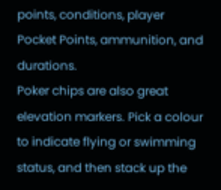points, conditions, player Pocket Points, ammunition, and durations.
Poker chips are also great elevation markers. Pick a colour to indicate flying or swimming status, and then stack up the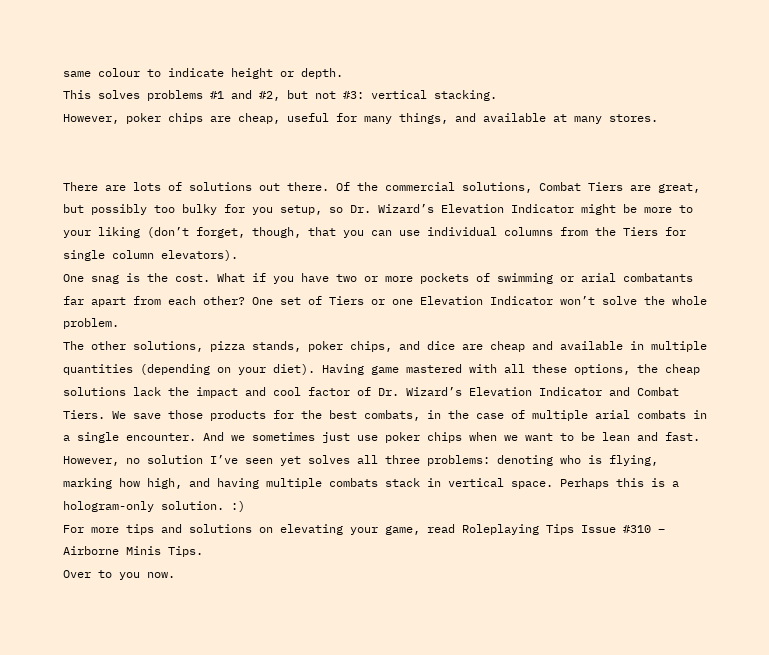same colour to indicate height or depth.
This solves problems #1 and #2, but not #3: vertical stacking.
However, poker chips are cheap, useful for many things, and available at many stores.


There are lots of solutions out there. Of the commercial solutions, Combat Tiers are great, but possibly too bulky for you setup, so Dr. Wizard’s Elevation Indicator might be more to your liking (don’t forget, though, that you can use individual columns from the Tiers for single column elevators).
One snag is the cost. What if you have two or more pockets of swimming or arial combatants far apart from each other? One set of Tiers or one Elevation Indicator won’t solve the whole problem.
The other solutions, pizza stands, poker chips, and dice are cheap and available in multiple quantities (depending on your diet). Having game mastered with all these options, the cheap solutions lack the impact and cool factor of Dr. Wizard’s Elevation Indicator and Combat Tiers. We save those products for the best combats, in the case of multiple arial combats in a single encounter. And we sometimes just use poker chips when we want to be lean and fast.
However, no solution I’ve seen yet solves all three problems: denoting who is flying, marking how high, and having multiple combats stack in vertical space. Perhaps this is a hologram-only solution. :)
For more tips and solutions on elevating your game, read Roleplaying Tips Issue #310 – Airborne Minis Tips.
Over to you now.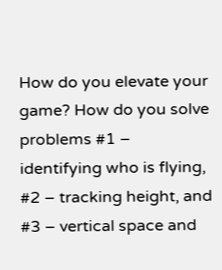How do you elevate your game? How do you solve problems #1 – identifying who is flying, #2 – tracking height, and #3 – vertical space and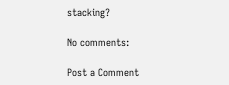stacking?

No comments:

Post a Comment